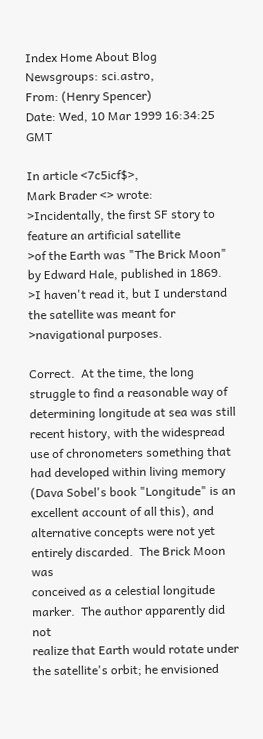Index Home About Blog
Newsgroups: sci.astro,
From: (Henry Spencer)
Date: Wed, 10 Mar 1999 16:34:25 GMT

In article <7c5icf$>,
Mark Brader <> wrote:
>Incidentally, the first SF story to feature an artificial satellite
>of the Earth was "The Brick Moon" by Edward Hale, published in 1869.
>I haven't read it, but I understand the satellite was meant for
>navigational purposes.

Correct.  At the time, the long struggle to find a reasonable way of
determining longitude at sea was still recent history, with the widespread
use of chronometers something that had developed within living memory
(Dava Sobel's book "Longitude" is an excellent account of all this), and
alternative concepts were not yet entirely discarded.  The Brick Moon was
conceived as a celestial longitude marker.  The author apparently did not
realize that Earth would rotate under the satellite's orbit; he envisioned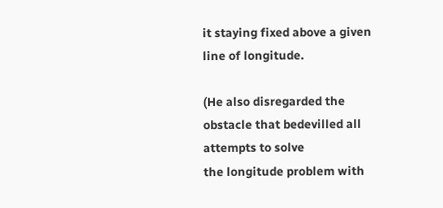it staying fixed above a given line of longitude.

(He also disregarded the obstacle that bedevilled all attempts to solve
the longitude problem with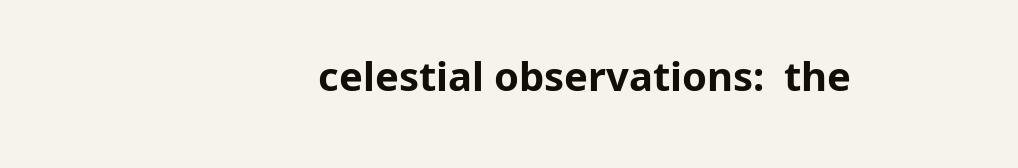celestial observations:  the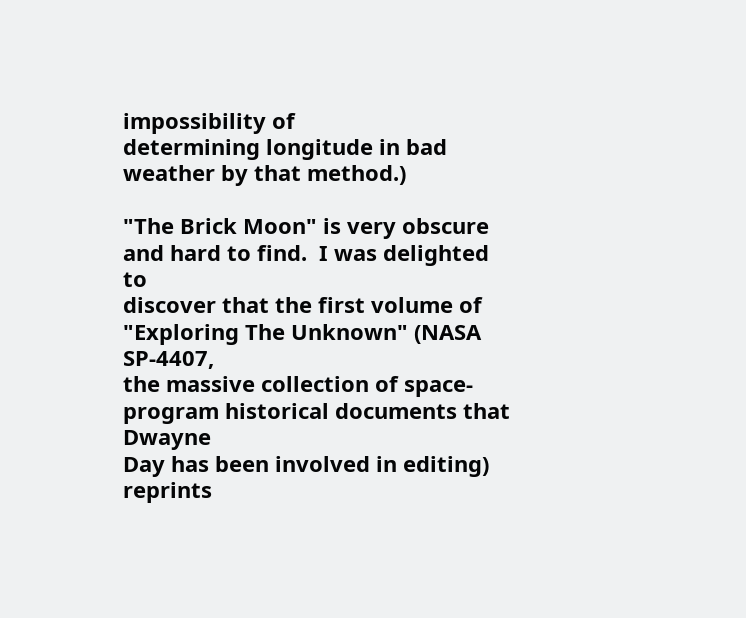impossibility of
determining longitude in bad weather by that method.)

"The Brick Moon" is very obscure and hard to find.  I was delighted to
discover that the first volume of "Exploring The Unknown" (NASA SP-4407,
the massive collection of space-program historical documents that Dwayne
Day has been involved in editing) reprints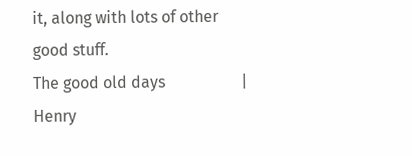it, along with lots of other
good stuff.
The good old days                   |  Henry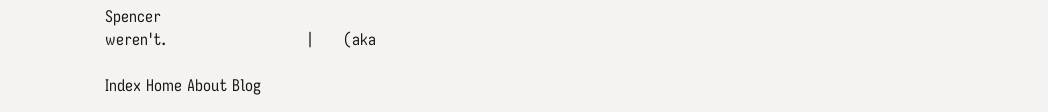Spencer
weren't.                            |      (aka

Index Home About Blog